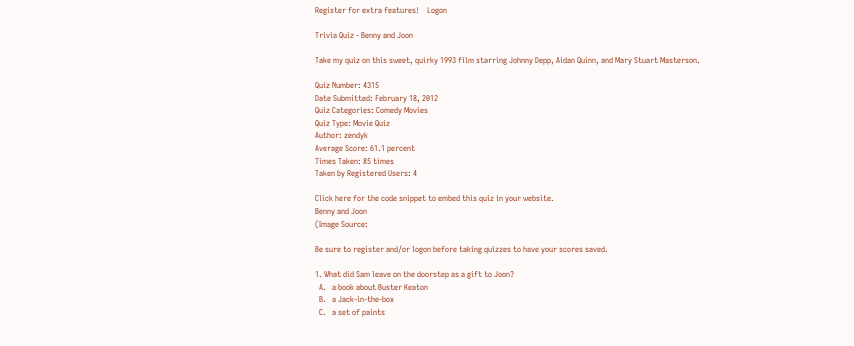Register for extra features!    Logon

Trivia Quiz - Benny and Joon

Take my quiz on this sweet, quirky 1993 film starring Johnny Depp, Aidan Quinn, and Mary Stuart Masterson.

Quiz Number: 4315
Date Submitted: February 18, 2012
Quiz Categories: Comedy Movies
Quiz Type: Movie Quiz
Author: zendyk
Average Score: 61.1 percent
Times Taken: 85 times
Taken by Registered Users: 4

Click here for the code snippet to embed this quiz in your website.
Benny and Joon
(Image Source:

Be sure to register and/or logon before taking quizzes to have your scores saved.

1. What did Sam leave on the doorstep as a gift to Joon?
  A.   a book about Buster Keaton
  B.   a Jack-in-the-box
  C.   a set of paints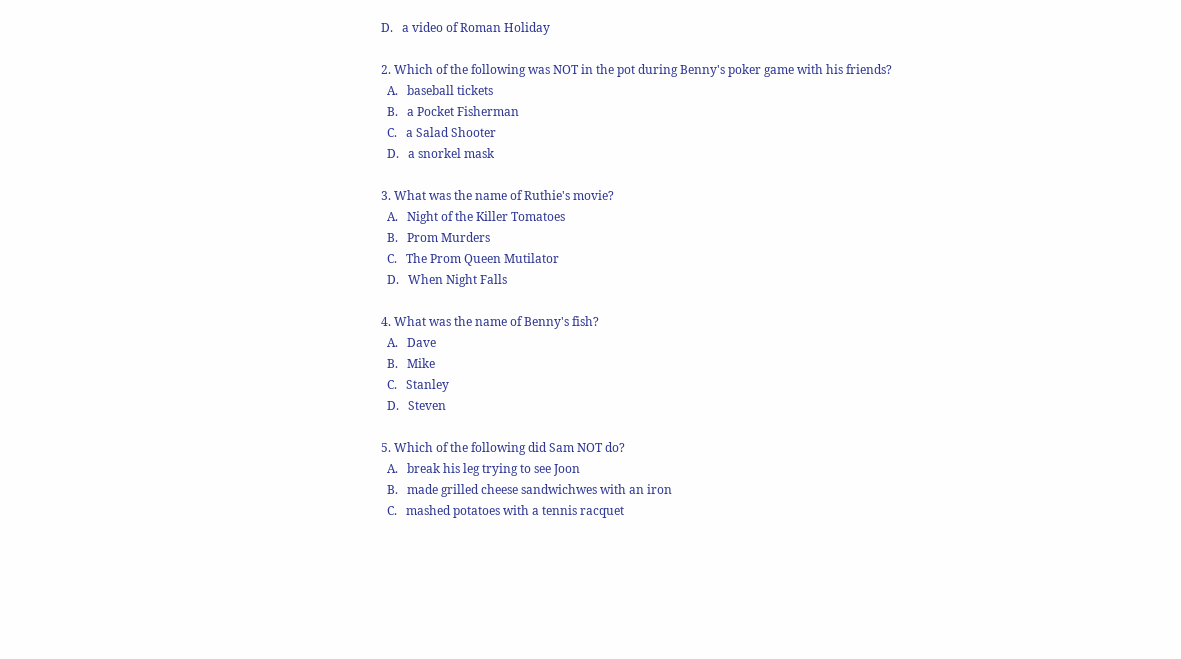D.   a video of Roman Holiday

2. Which of the following was NOT in the pot during Benny's poker game with his friends?
  A.   baseball tickets
  B.   a Pocket Fisherman
  C.   a Salad Shooter
  D.   a snorkel mask

3. What was the name of Ruthie's movie?
  A.   Night of the Killer Tomatoes
  B.   Prom Murders
  C.   The Prom Queen Mutilator
  D.   When Night Falls

4. What was the name of Benny's fish?
  A.   Dave
  B.   Mike
  C.   Stanley
  D.   Steven

5. Which of the following did Sam NOT do?
  A.   break his leg trying to see Joon
  B.   made grilled cheese sandwichwes with an iron
  C.   mashed potatoes with a tennis racquet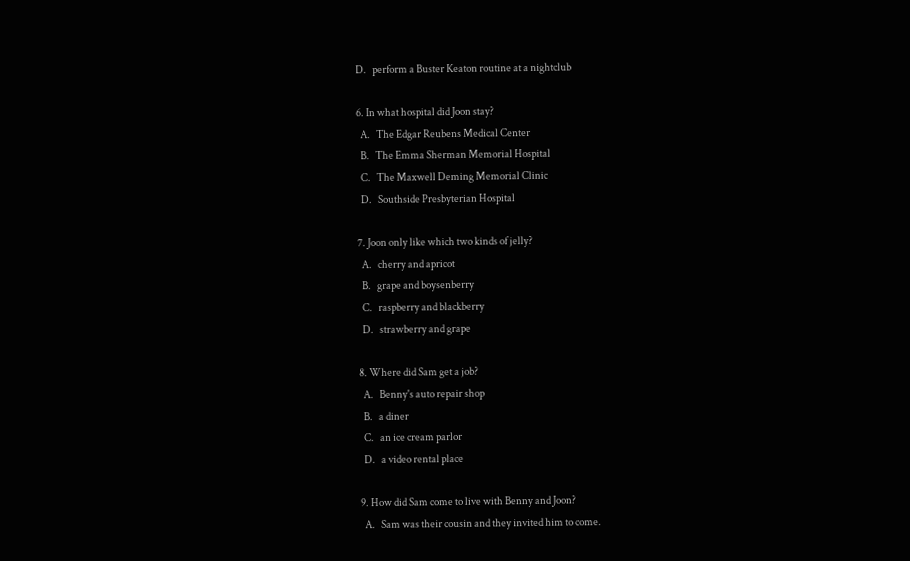D.   perform a Buster Keaton routine at a nightclub

6. In what hospital did Joon stay?
  A.   The Edgar Reubens Medical Center
  B.   The Emma Sherman Memorial Hospital
  C.   The Maxwell Deming Memorial Clinic
  D.   Southside Presbyterian Hospital

7. Joon only like which two kinds of jelly?
  A.   cherry and apricot
  B.   grape and boysenberry
  C.   raspberry and blackberry
  D.   strawberry and grape

8. Where did Sam get a job?
  A.   Benny's auto repair shop
  B.   a diner
  C.   an ice cream parlor
  D.   a video rental place

9. How did Sam come to live with Benny and Joon?
  A.   Sam was their cousin and they invited him to come.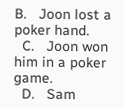B.   Joon lost a poker hand.
  C.   Joon won him in a poker game.
  D.   Sam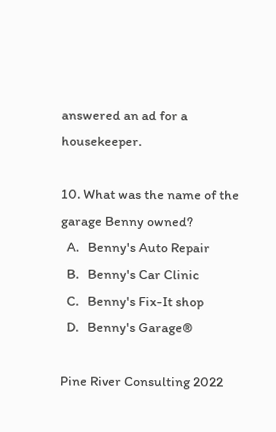answered an ad for a housekeeper.

10. What was the name of the garage Benny owned?
  A.   Benny's Auto Repair
  B.   Benny's Car Clinic
  C.   Benny's Fix-It shop
  D.   Benny's Garage®

Pine River Consulting 2022